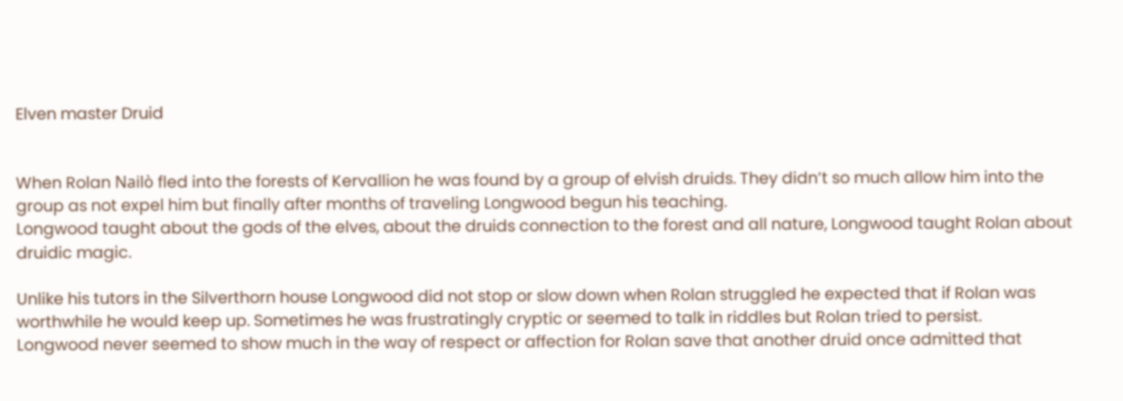Elven master Druid


When Rolan Nailò fled into the forests of Kervallion he was found by a group of elvish druids. They didn’t so much allow him into the group as not expel him but finally after months of traveling Longwood begun his teaching.
Longwood taught about the gods of the elves, about the druids connection to the forest and all nature, Longwood taught Rolan about druidic magic.

Unlike his tutors in the Silverthorn house Longwood did not stop or slow down when Rolan struggled he expected that if Rolan was worthwhile he would keep up. Sometimes he was frustratingly cryptic or seemed to talk in riddles but Rolan tried to persist.
Longwood never seemed to show much in the way of respect or affection for Rolan save that another druid once admitted that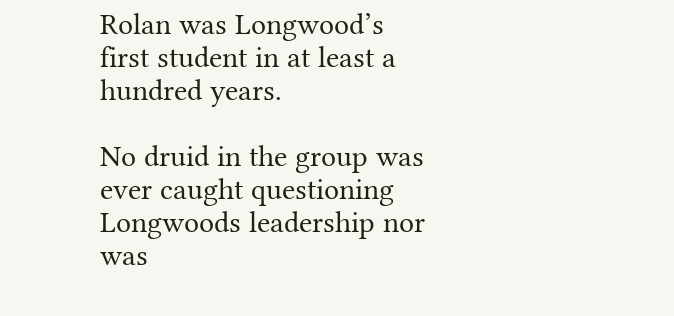Rolan was Longwood’s first student in at least a hundred years.

No druid in the group was ever caught questioning Longwoods leadership nor was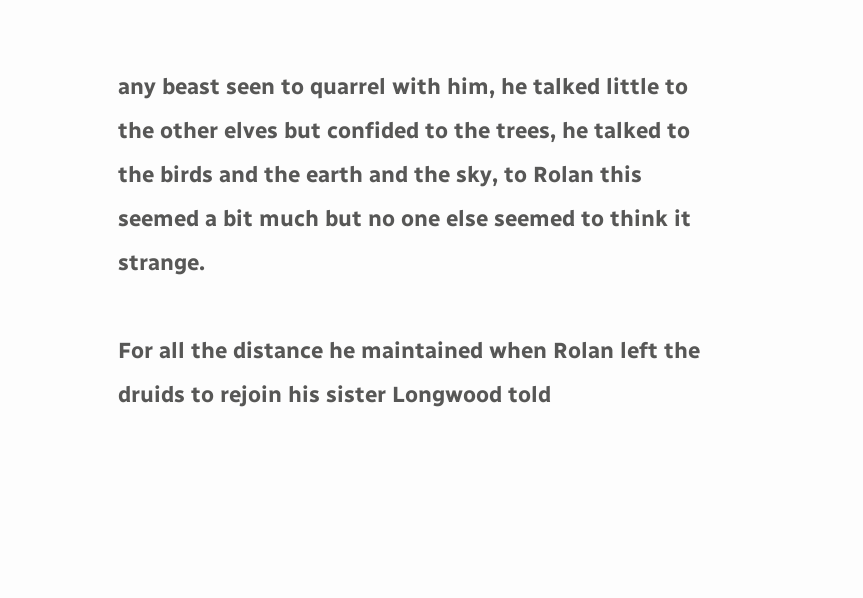any beast seen to quarrel with him, he talked little to the other elves but confided to the trees, he talked to the birds and the earth and the sky, to Rolan this seemed a bit much but no one else seemed to think it strange.

For all the distance he maintained when Rolan left the druids to rejoin his sister Longwood told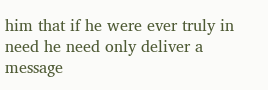him that if he were ever truly in need he need only deliver a message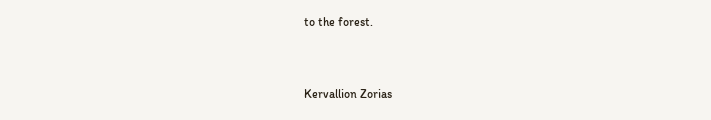to the forest.


Kervallion Zorias